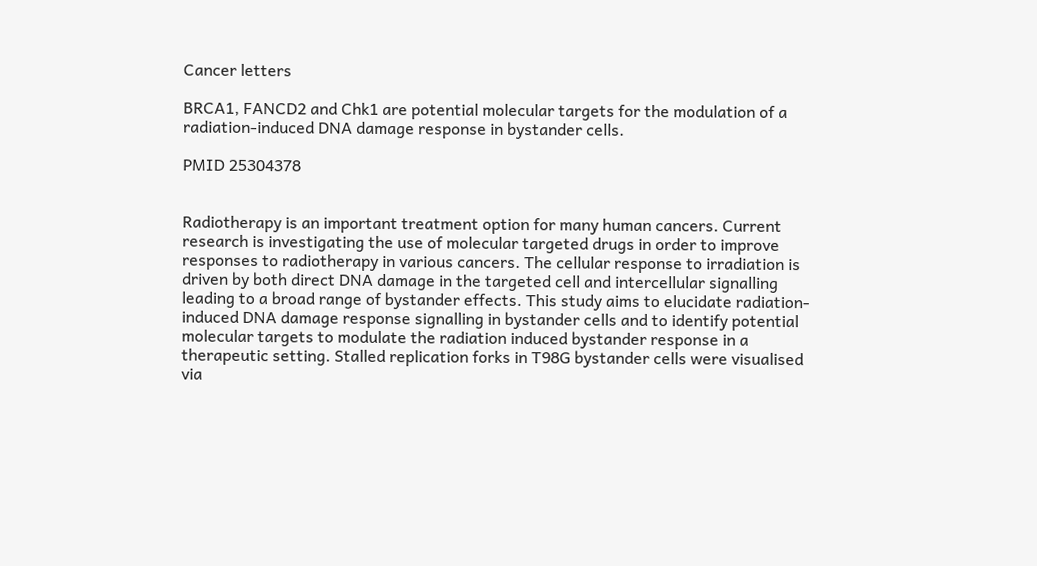Cancer letters

BRCA1, FANCD2 and Chk1 are potential molecular targets for the modulation of a radiation-induced DNA damage response in bystander cells.

PMID 25304378


Radiotherapy is an important treatment option for many human cancers. Current research is investigating the use of molecular targeted drugs in order to improve responses to radiotherapy in various cancers. The cellular response to irradiation is driven by both direct DNA damage in the targeted cell and intercellular signalling leading to a broad range of bystander effects. This study aims to elucidate radiation-induced DNA damage response signalling in bystander cells and to identify potential molecular targets to modulate the radiation induced bystander response in a therapeutic setting. Stalled replication forks in T98G bystander cells were visualised via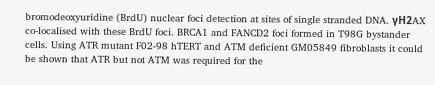bromodeoxyuridine (BrdU) nuclear foci detection at sites of single stranded DNA. γH2AX co-localised with these BrdU foci. BRCA1 and FANCD2 foci formed in T98G bystander cells. Using ATR mutant F02-98 hTERT and ATM deficient GM05849 fibroblasts it could be shown that ATR but not ATM was required for the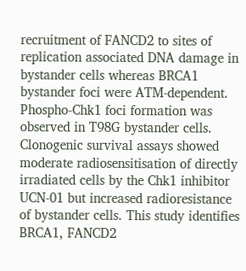recruitment of FANCD2 to sites of replication associated DNA damage in bystander cells whereas BRCA1 bystander foci were ATM-dependent. Phospho-Chk1 foci formation was observed in T98G bystander cells. Clonogenic survival assays showed moderate radiosensitisation of directly irradiated cells by the Chk1 inhibitor UCN-01 but increased radioresistance of bystander cells. This study identifies BRCA1, FANCD2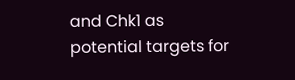and Chk1 as potential targets for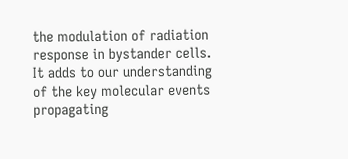the modulation of radiation response in bystander cells. It adds to our understanding of the key molecular events propagating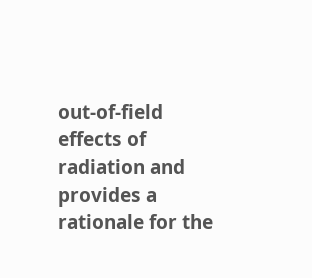out-of-field effects of radiation and provides a rationale for the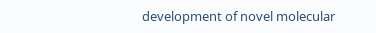development of novel molecular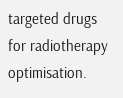targeted drugs for radiotherapy optimisation.